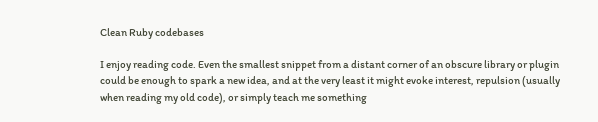Clean Ruby codebases

I enjoy reading code. Even the smallest snippet from a distant corner of an obscure library or plugin could be enough to spark a new idea, and at the very least it might evoke interest, repulsion (usually when reading my old code), or simply teach me something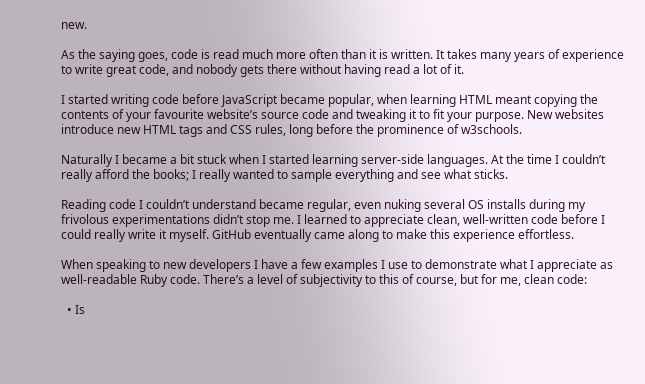new.

As the saying goes, code is read much more often than it is written. It takes many years of experience to write great code, and nobody gets there without having read a lot of it.

I started writing code before JavaScript became popular, when learning HTML meant copying the contents of your favourite website’s source code and tweaking it to fit your purpose. New websites introduce new HTML tags and CSS rules, long before the prominence of w3schools.

Naturally I became a bit stuck when I started learning server-side languages. At the time I couldn’t really afford the books; I really wanted to sample everything and see what sticks.

Reading code I couldn’t understand became regular, even nuking several OS installs during my frivolous experimentations didn’t stop me. I learned to appreciate clean, well-written code before I could really write it myself. GitHub eventually came along to make this experience effortless.

When speaking to new developers I have a few examples I use to demonstrate what I appreciate as well-readable Ruby code. There’s a level of subjectivity to this of course, but for me, clean code:

  • Is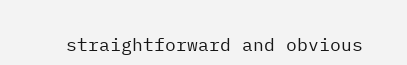straightforward and obvious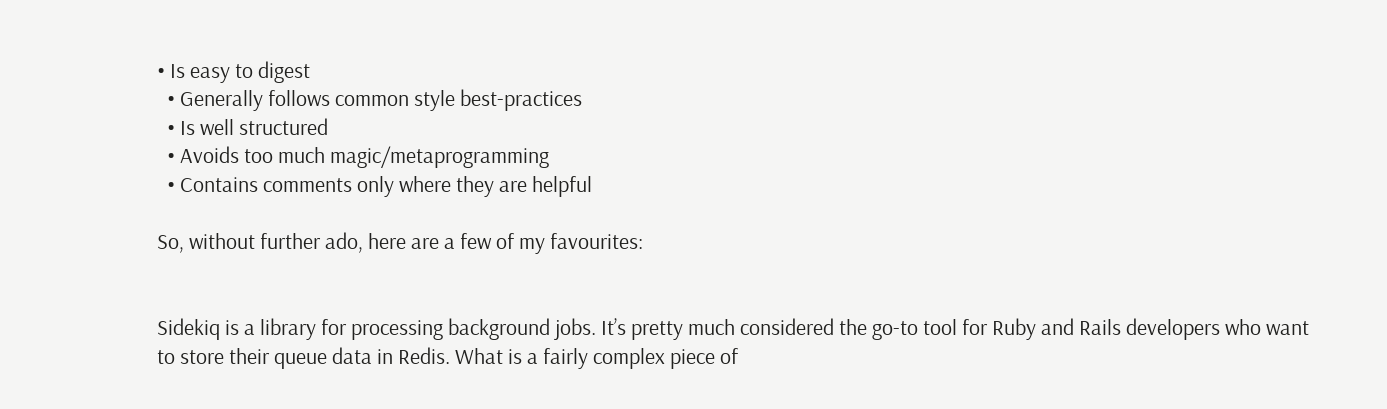• Is easy to digest
  • Generally follows common style best-practices
  • Is well structured
  • Avoids too much magic/metaprogramming
  • Contains comments only where they are helpful

So, without further ado, here are a few of my favourites:


Sidekiq is a library for processing background jobs. It’s pretty much considered the go-to tool for Ruby and Rails developers who want to store their queue data in Redis. What is a fairly complex piece of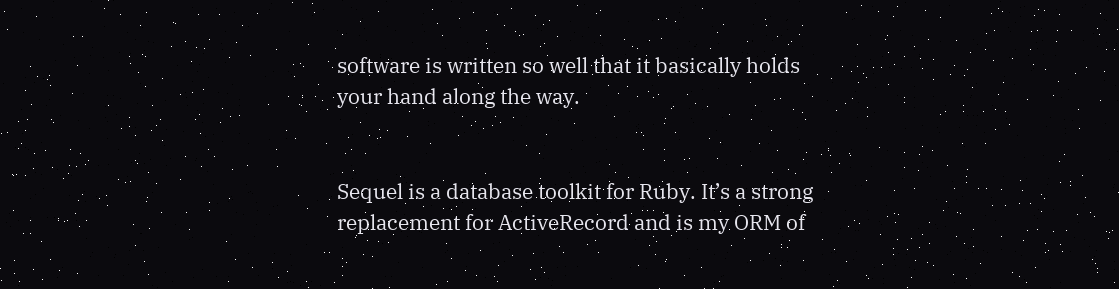software is written so well that it basically holds your hand along the way.


Sequel is a database toolkit for Ruby. It’s a strong replacement for ActiveRecord and is my ORM of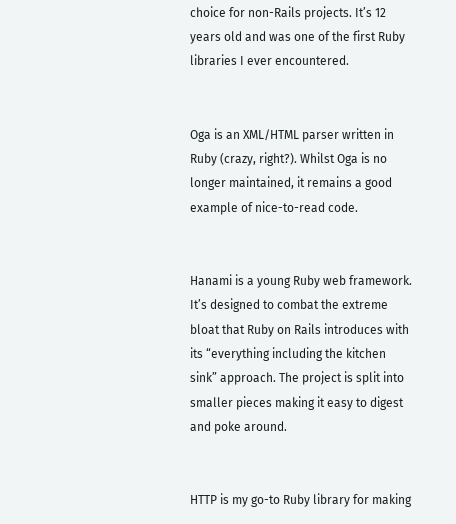choice for non-Rails projects. It’s 12 years old and was one of the first Ruby libraries I ever encountered.


Oga is an XML/HTML parser written in Ruby (crazy, right?). Whilst Oga is no longer maintained, it remains a good example of nice-to-read code.


Hanami is a young Ruby web framework. It’s designed to combat the extreme bloat that Ruby on Rails introduces with its “everything including the kitchen sink” approach. The project is split into smaller pieces making it easy to digest and poke around.


HTTP is my go-to Ruby library for making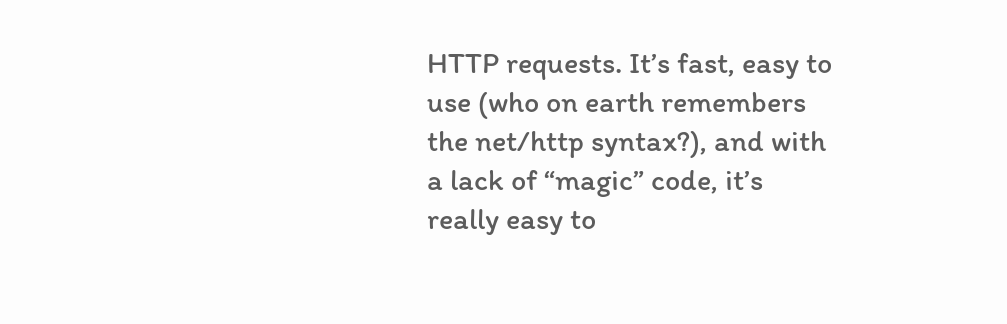HTTP requests. It’s fast, easy to use (who on earth remembers the net/http syntax?), and with a lack of “magic” code, it’s really easy to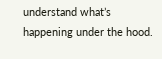understand what’s happening under the hood.